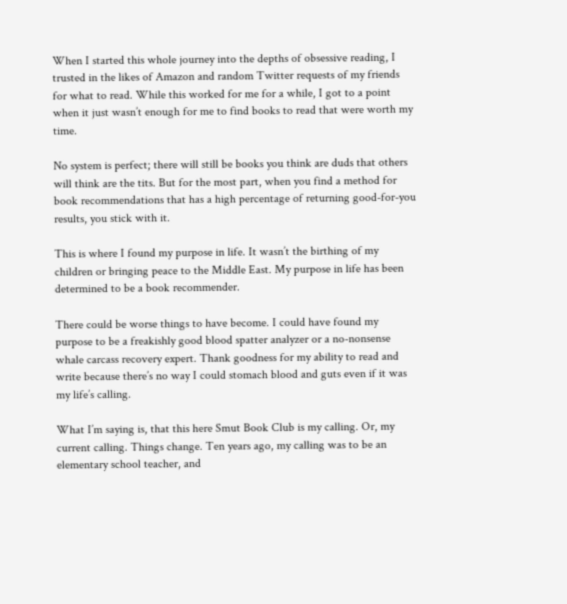When I started this whole journey into the depths of obsessive reading, I trusted in the likes of Amazon and random Twitter requests of my friends for what to read. While this worked for me for a while, I got to a point when it just wasn’t enough for me to find books to read that were worth my time.

No system is perfect; there will still be books you think are duds that others will think are the tits. But for the most part, when you find a method for book recommendations that has a high percentage of returning good-for-you results, you stick with it.

This is where I found my purpose in life. It wasn’t the birthing of my children or bringing peace to the Middle East. My purpose in life has been determined to be a book recommender.

There could be worse things to have become. I could have found my purpose to be a freakishly good blood spatter analyzer or a no-nonsense whale carcass recovery expert. Thank goodness for my ability to read and write because there’s no way I could stomach blood and guts even if it was my life’s calling.

What I’m saying is, that this here Smut Book Club is my calling. Or, my current calling. Things change. Ten years ago, my calling was to be an elementary school teacher, and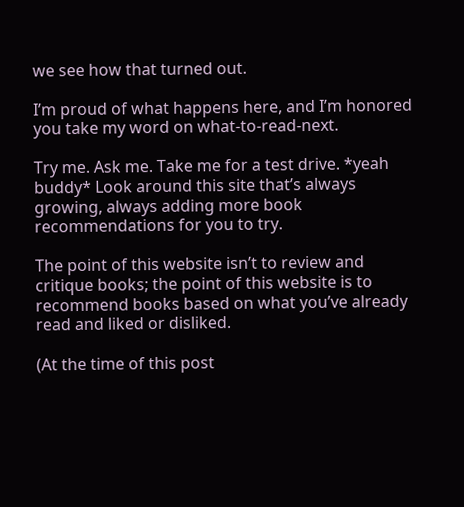we see how that turned out.

I’m proud of what happens here, and I’m honored you take my word on what-to-read-next.

Try me. Ask me. Take me for a test drive. *yeah buddy* Look around this site that’s always growing, always adding more book recommendations for you to try.

The point of this website isn’t to review and critique books; the point of this website is to recommend books based on what you’ve already read and liked or disliked.

(At the time of this post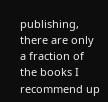publishing, there are only a fraction of the books I recommend up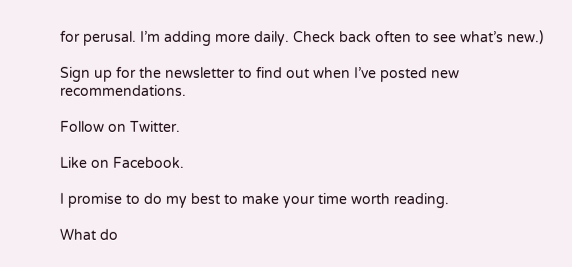for perusal. I’m adding more daily. Check back often to see what’s new.)

Sign up for the newsletter to find out when I’ve posted new recommendations.

Follow on Twitter.

Like on Facebook.

I promise to do my best to make your time worth reading.

What do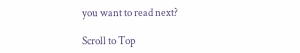you want to read next?

Scroll to Top